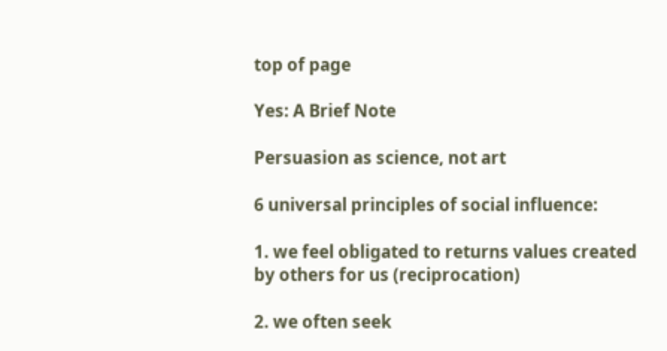top of page

Yes: A Brief Note

Persuasion as science, not art

6 universal principles of social influence:

1. we feel obligated to returns values created by others for us (reciprocation)

2. we often seek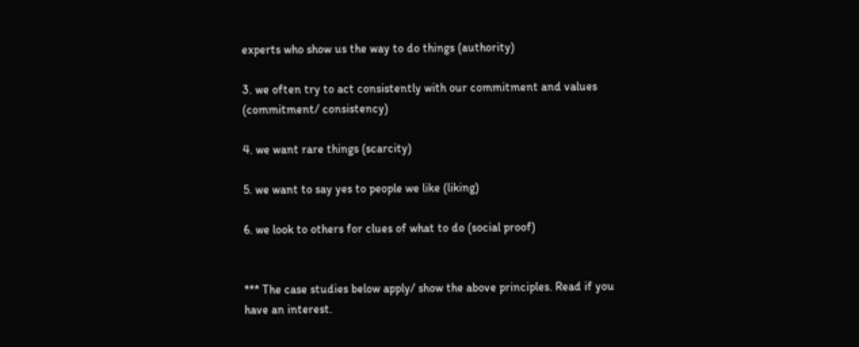experts who show us the way to do things (authority)

3. we often try to act consistently with our commitment and values (commitment/ consistency)

4. we want rare things (scarcity)

5. we want to say yes to people we like (liking)

6. we look to others for clues of what to do (social proof)


*** The case studies below apply/ show the above principles. Read if you have an interest.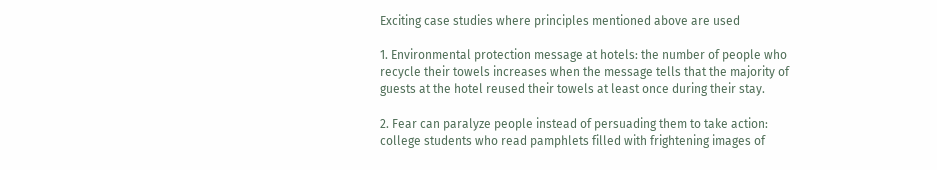Exciting case studies where principles mentioned above are used

1. Environmental protection message at hotels: the number of people who recycle their towels increases when the message tells that the majority of guests at the hotel reused their towels at least once during their stay.

2. Fear can paralyze people instead of persuading them to take action: college students who read pamphlets filled with frightening images of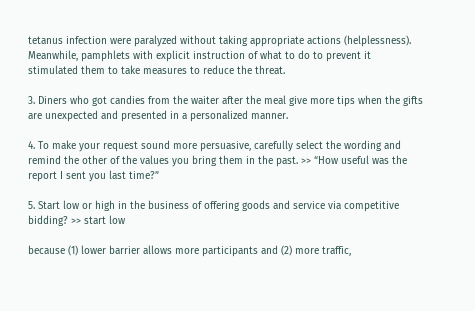tetanus infection were paralyzed without taking appropriate actions (helplessness). Meanwhile, pamphlets with explicit instruction of what to do to prevent it stimulated them to take measures to reduce the threat.

3. Diners who got candies from the waiter after the meal give more tips when the gifts are unexpected and presented in a personalized manner.

4. To make your request sound more persuasive, carefully select the wording and remind the other of the values you bring them in the past. >> “How useful was the report I sent you last time?”

5. Start low or high in the business of offering goods and service via competitive bidding? >> start low

because (1) lower barrier allows more participants and (2) more traffic,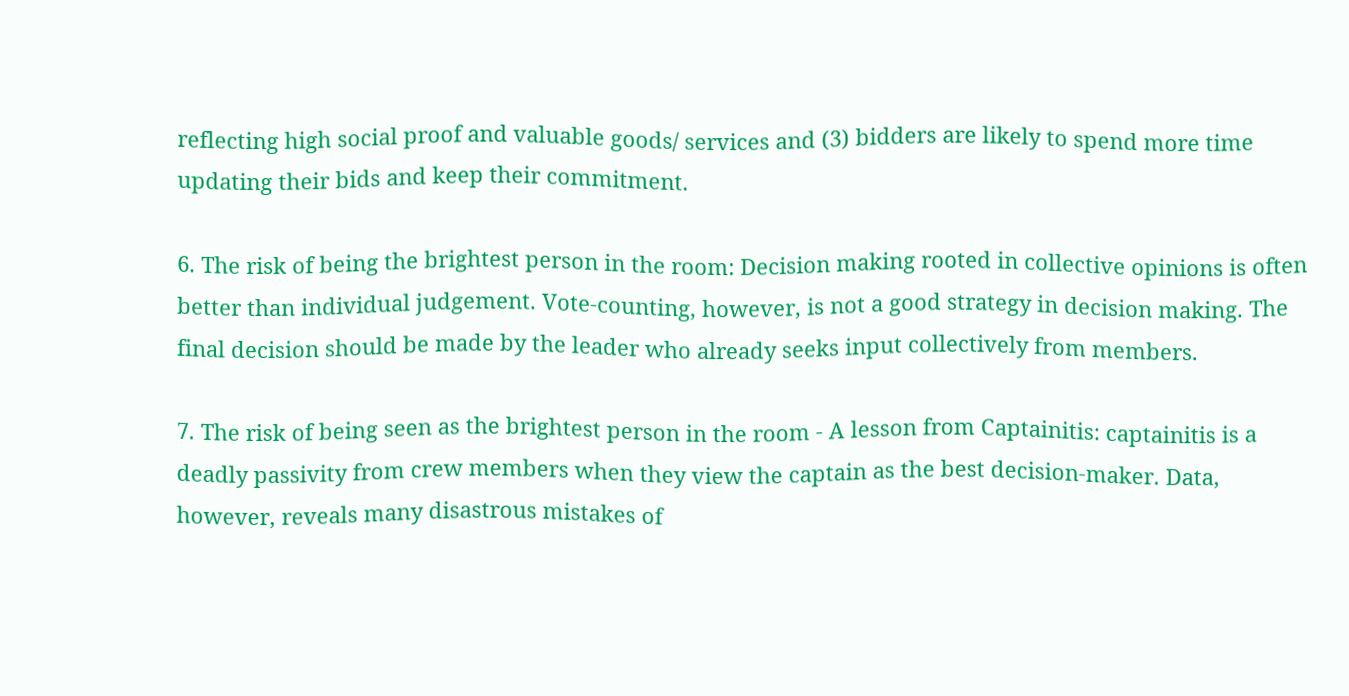reflecting high social proof and valuable goods/ services and (3) bidders are likely to spend more time updating their bids and keep their commitment.

6. The risk of being the brightest person in the room: Decision making rooted in collective opinions is often better than individual judgement. Vote-counting, however, is not a good strategy in decision making. The final decision should be made by the leader who already seeks input collectively from members.

7. The risk of being seen as the brightest person in the room - A lesson from Captainitis: captainitis is a deadly passivity from crew members when they view the captain as the best decision-maker. Data, however, reveals many disastrous mistakes of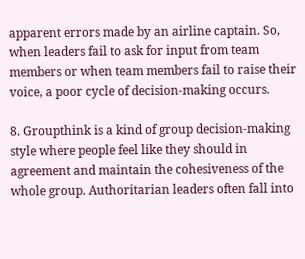apparent errors made by an airline captain. So, when leaders fail to ask for input from team members or when team members fail to raise their voice, a poor cycle of decision-making occurs.

8. Groupthink is a kind of group decision-making style where people feel like they should in agreement and maintain the cohesiveness of the whole group. Authoritarian leaders often fall into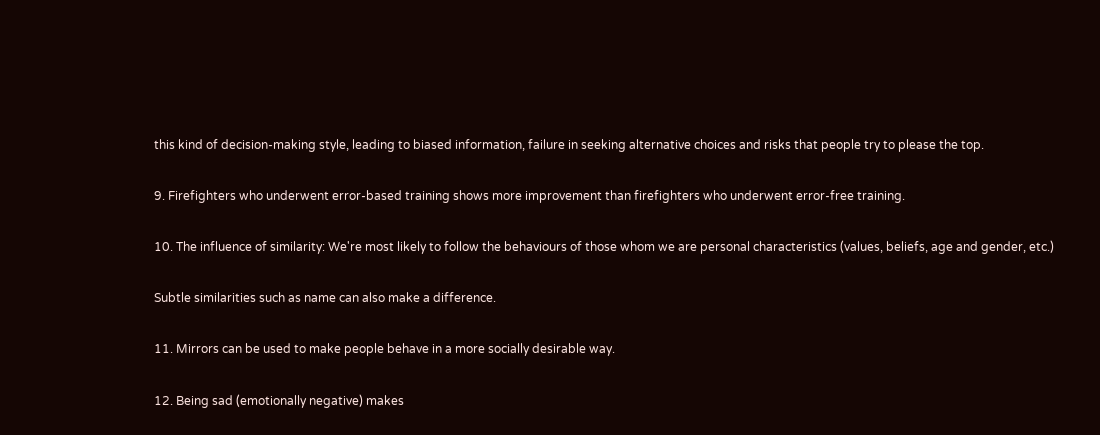this kind of decision-making style, leading to biased information, failure in seeking alternative choices and risks that people try to please the top.

9. Firefighters who underwent error-based training shows more improvement than firefighters who underwent error-free training.

10. The influence of similarity: We're most likely to follow the behaviours of those whom we are personal characteristics (values, beliefs, age and gender, etc.)

Subtle similarities such as name can also make a difference.

11. Mirrors can be used to make people behave in a more socially desirable way.

12. Being sad (emotionally negative) makes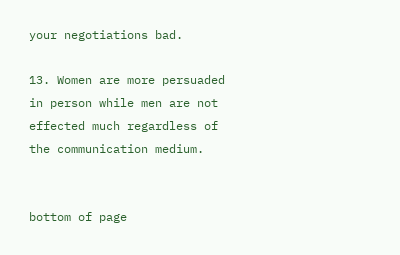your negotiations bad.

13. Women are more persuaded in person while men are not effected much regardless of the communication medium.


bottom of page